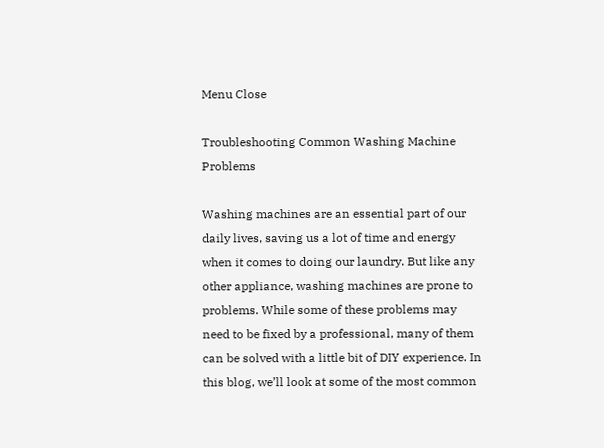Menu Close

Troubleshooting Common Washing Machine Problems

Washing machines are an essential part of our daily lives, saving us a lot of time and energy when it comes to doing our laundry. But like any other appliance, washing machines are prone to problems. While some of these problems may need to be fixed by a professional, many of them can be solved with a little bit of DIY experience. In this blog, we’ll look at some of the most common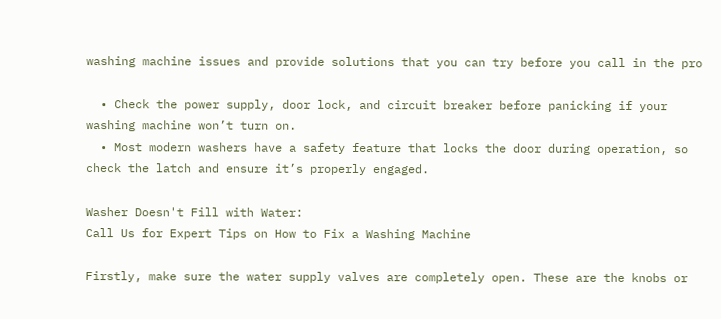washing machine issues and provide solutions that you can try before you call in the pro

  • Check the power supply, door lock, and circuit breaker before panicking if your washing machine won’t turn on.
  • Most modern washers have a safety feature that locks the door during operation, so check the latch and ensure it’s properly engaged.

Washer Doesn't Fill with Water:
Call Us for Expert Tips on How to Fix a Washing Machine

Firstly, make sure the water supply valves are completely open. These are the knobs or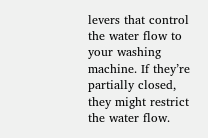levers that control the water flow to your washing machine. If they’re partially closed, they might restrict the water flow.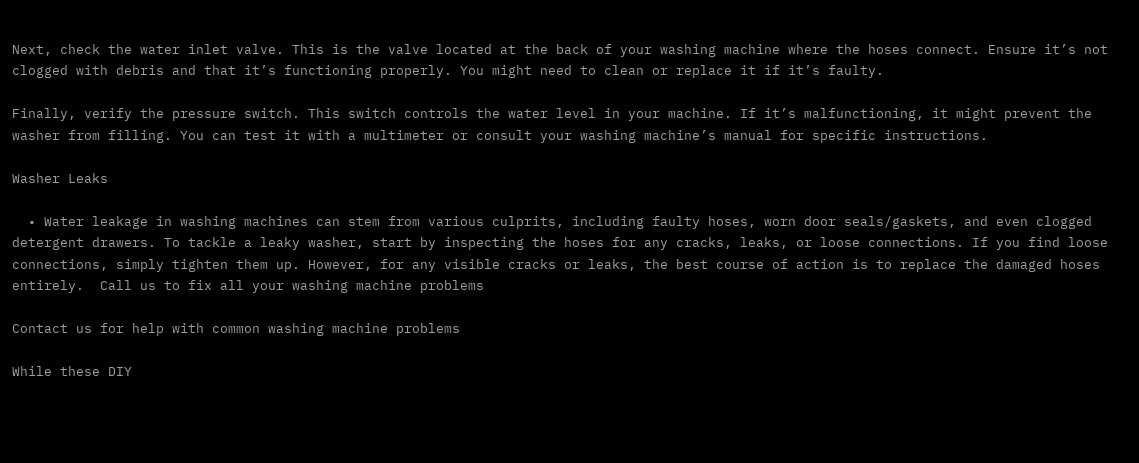Next, check the water inlet valve. This is the valve located at the back of your washing machine where the hoses connect. Ensure it’s not clogged with debris and that it’s functioning properly. You might need to clean or replace it if it’s faulty.

Finally, verify the pressure switch. This switch controls the water level in your machine. If it’s malfunctioning, it might prevent the washer from filling. You can test it with a multimeter or consult your washing machine’s manual for specific instructions.

Washer Leaks

  • Water leakage in washing machines can stem from various culprits, including faulty hoses, worn door seals/gaskets, and even clogged detergent drawers. To tackle a leaky washer, start by inspecting the hoses for any cracks, leaks, or loose connections. If you find loose connections, simply tighten them up. However, for any visible cracks or leaks, the best course of action is to replace the damaged hoses entirely.  Call us to fix all your washing machine problems

Contact us for help with common washing machine problems

While these DIY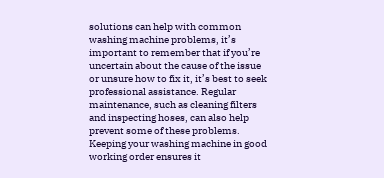solutions can help with common washing machine problems, it’s important to remember that if you’re uncertain about the cause of the issue or unsure how to fix it, it’s best to seek professional assistance. Regular maintenance, such as cleaning filters and inspecting hoses, can also help prevent some of these problems. Keeping your washing machine in good working order ensures it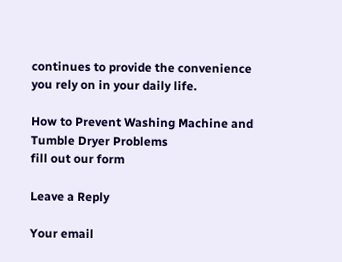continues to provide the convenience you rely on in your daily life.

How to Prevent Washing Machine and Tumble Dryer Problems
fill out our form

Leave a Reply

Your email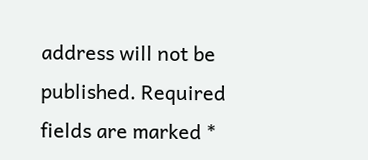address will not be published. Required fields are marked *